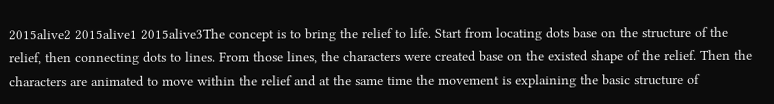2015alive2 2015alive1 2015alive3The concept is to bring the relief to life. Start from locating dots base on the structure of the relief, then connecting dots to lines. From those lines, the characters were created base on the existed shape of the relief. Then the characters are animated to move within the relief and at the same time the movement is explaining the basic structure of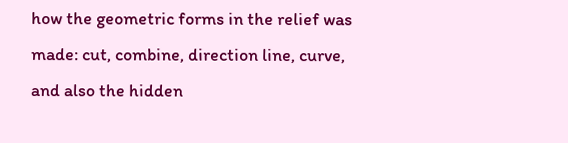how the geometric forms in the relief was made: cut, combine, direction line, curve, and also the hidden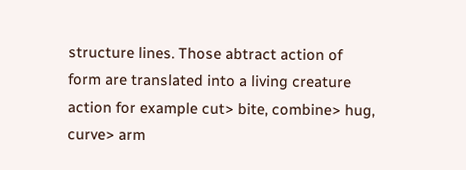structure lines. Those abtract action of form are translated into a living creature action for example cut> bite, combine> hug, curve> arm